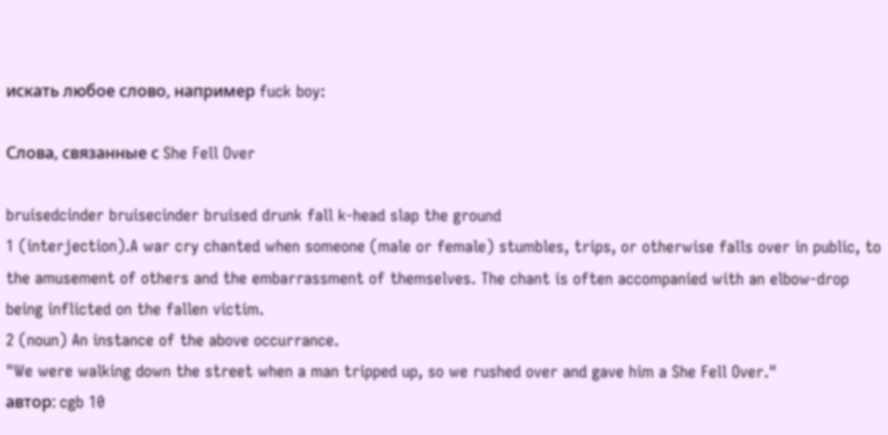искать любое слово, например fuck boy:

Слова, связанные с She Fell Over

bruisedcinder bruisecinder bruised drunk fall k-head slap the ground
1 (interjection).A war cry chanted when someone (male or female) stumbles, trips, or otherwise falls over in public, to the amusement of others and the embarrassment of themselves. The chant is often accompanied with an elbow-drop being inflicted on the fallen victim.
2 (noun) An instance of the above occurrance.
"We were walking down the street when a man tripped up, so we rushed over and gave him a She Fell Over."
автор: cgb 10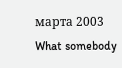марта 2003
What somebody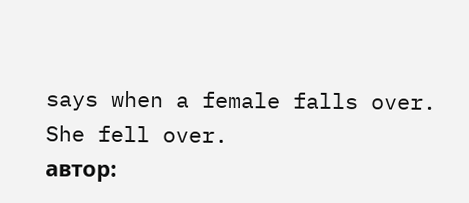says when a female falls over.
She fell over.
автор: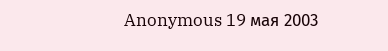Anonymous 19 мая 2003